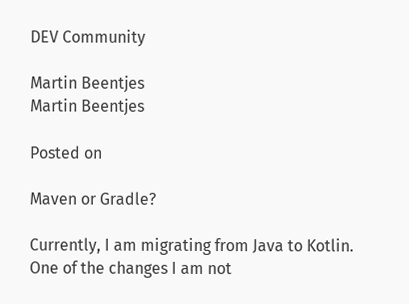DEV Community

Martin Beentjes
Martin Beentjes

Posted on

Maven or Gradle?

Currently, I am migrating from Java to Kotlin. One of the changes I am not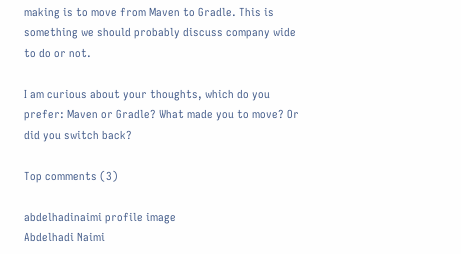making is to move from Maven to Gradle. This is something we should probably discuss company wide to do or not.

I am curious about your thoughts, which do you prefer: Maven or Gradle? What made you to move? Or did you switch back?

Top comments (3)

abdelhadinaimi profile image
Abdelhadi Naimi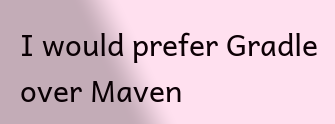I would prefer Gradle over Maven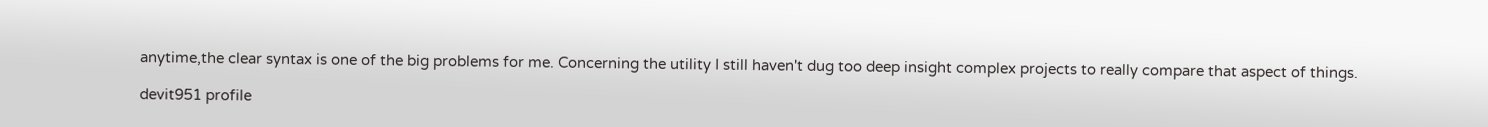anytime,the clear syntax is one of the big problems for me. Concerning the utility I still haven't dug too deep insight complex projects to really compare that aspect of things.

devit951 profile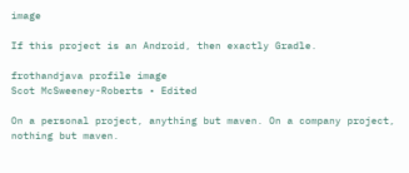image

If this project is an Android, then exactly Gradle.

frothandjava profile image
Scot McSweeney-Roberts • Edited

On a personal project, anything but maven. On a company project, nothing but maven.